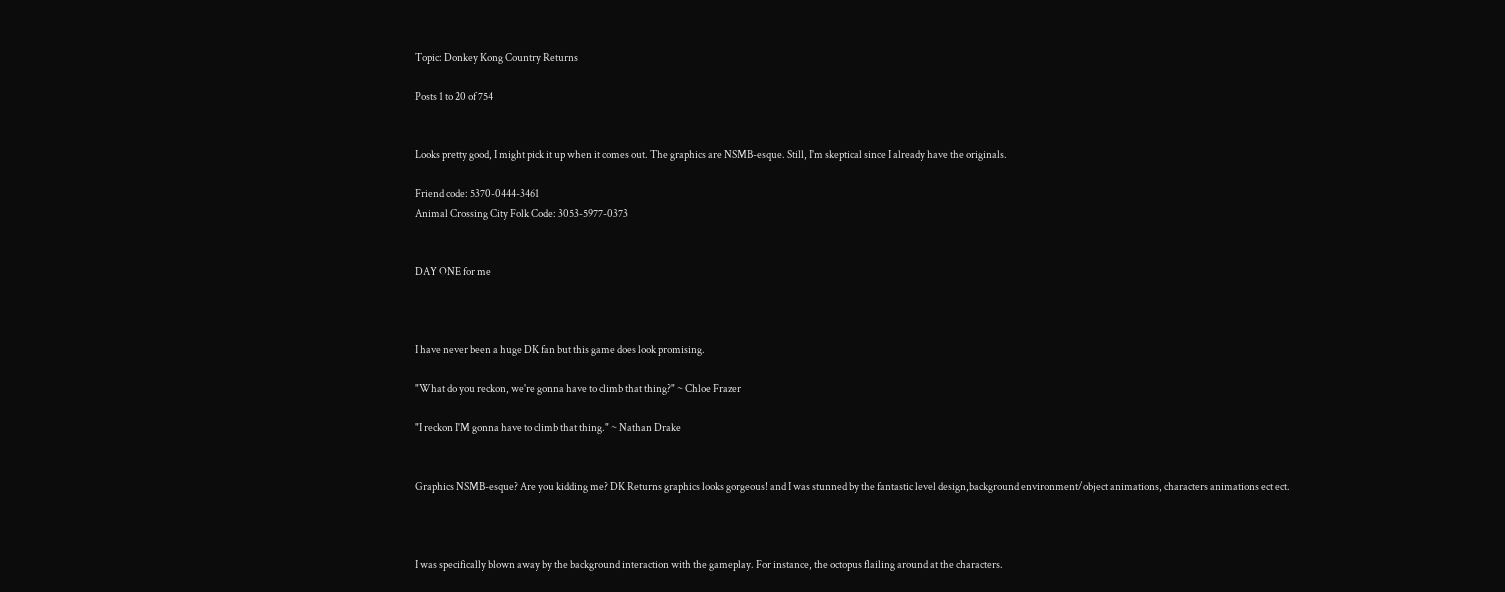Topic: Donkey Kong Country Returns

Posts 1 to 20 of 754


Looks pretty good, I might pick it up when it comes out. The graphics are NSMB-esque. Still, I'm skeptical since I already have the originals.

Friend code: 5370-0444-3461
Animal Crossing City Folk Code: 3053-5977-0373


DAY ONE for me



I have never been a huge DK fan but this game does look promising.

"What do you reckon, we're gonna have to climb that thing?" ~ Chloe Frazer

"I reckon I'M gonna have to climb that thing." ~ Nathan Drake


Graphics NSMB-esque? Are you kidding me? DK Returns graphics looks gorgeous! and I was stunned by the fantastic level design,background environment/object animations, characters animations ect ect.



I was specifically blown away by the background interaction with the gameplay. For instance, the octopus flailing around at the characters.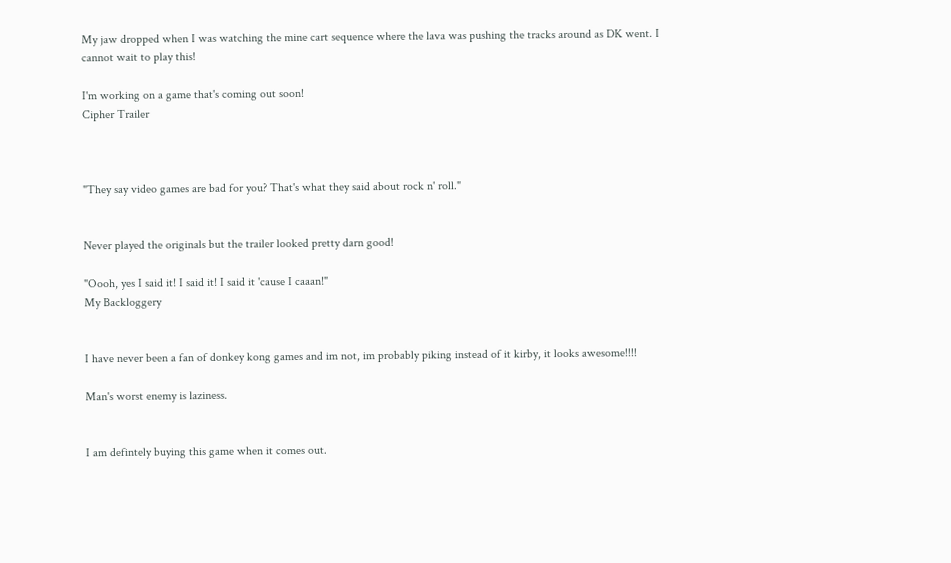My jaw dropped when I was watching the mine cart sequence where the lava was pushing the tracks around as DK went. I cannot wait to play this!

I'm working on a game that's coming out soon!
Cipher Trailer



"They say video games are bad for you? That's what they said about rock n' roll."


Never played the originals but the trailer looked pretty darn good!

"Oooh, yes I said it! I said it! I said it 'cause I caaan!"
My Backloggery


I have never been a fan of donkey kong games and im not, im probably piking instead of it kirby, it looks awesome!!!!

Man's worst enemy is laziness.


I am defintely buying this game when it comes out.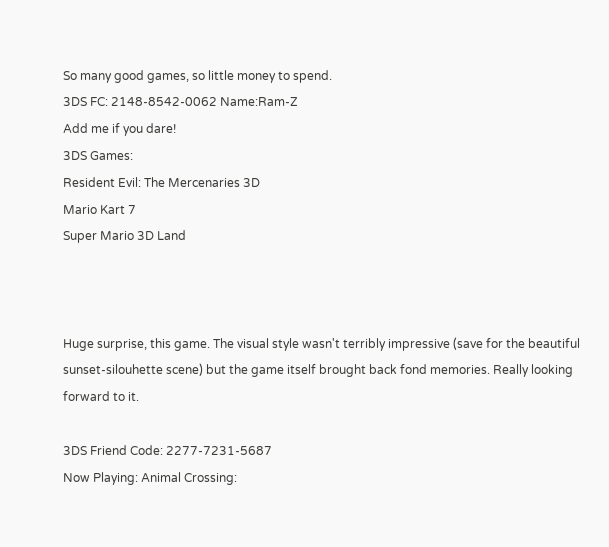So many good games, so little money to spend.
3DS FC: 2148-8542-0062 Name:Ram-Z
Add me if you dare!
3DS Games:
Resident Evil: The Mercenaries 3D
Mario Kart 7
Super Mario 3D Land



Huge surprise, this game. The visual style wasn't terribly impressive (save for the beautiful sunset-silouhette scene) but the game itself brought back fond memories. Really looking forward to it.

3DS Friend Code: 2277-7231-5687
Now Playing: Animal Crossing: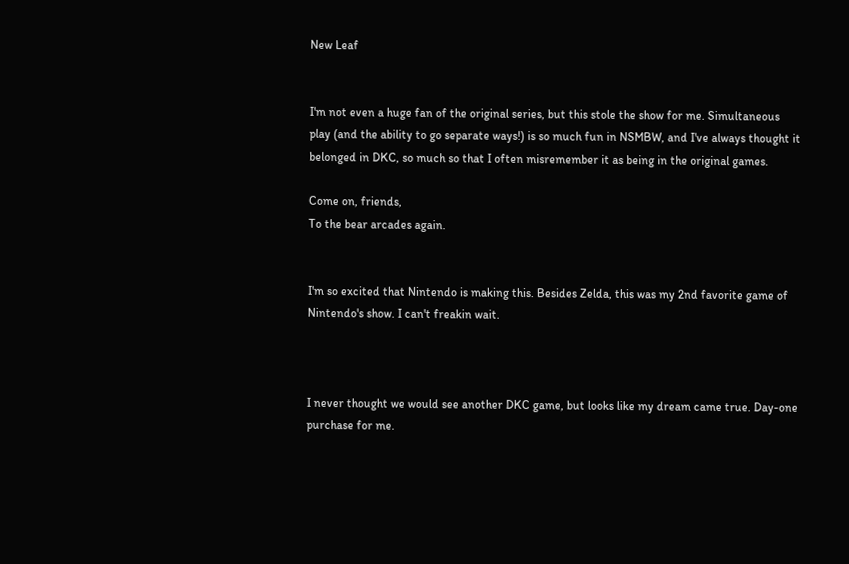New Leaf


I'm not even a huge fan of the original series, but this stole the show for me. Simultaneous play (and the ability to go separate ways!) is so much fun in NSMBW, and I've always thought it belonged in DKC, so much so that I often misremember it as being in the original games.

Come on, friends,
To the bear arcades again.


I'm so excited that Nintendo is making this. Besides Zelda, this was my 2nd favorite game of Nintendo's show. I can't freakin wait.



I never thought we would see another DKC game, but looks like my dream came true. Day-one purchase for me.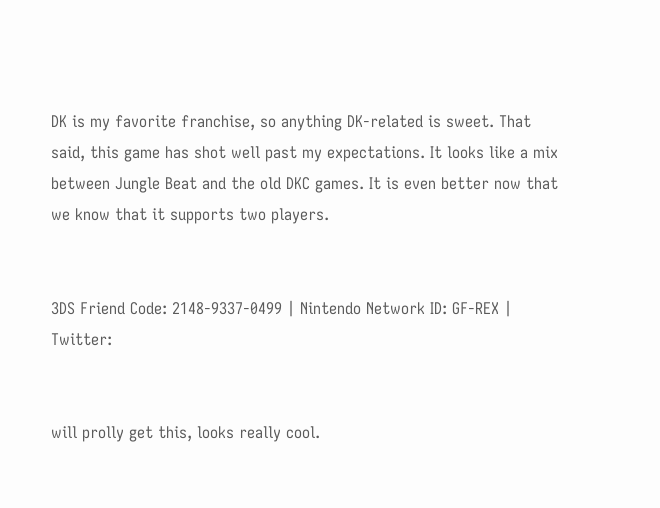DK is my favorite franchise, so anything DK-related is sweet. That said, this game has shot well past my expectations. It looks like a mix between Jungle Beat and the old DKC games. It is even better now that we know that it supports two players.


3DS Friend Code: 2148-9337-0499 | Nintendo Network ID: GF-REX | Twitter:


will prolly get this, looks really cool.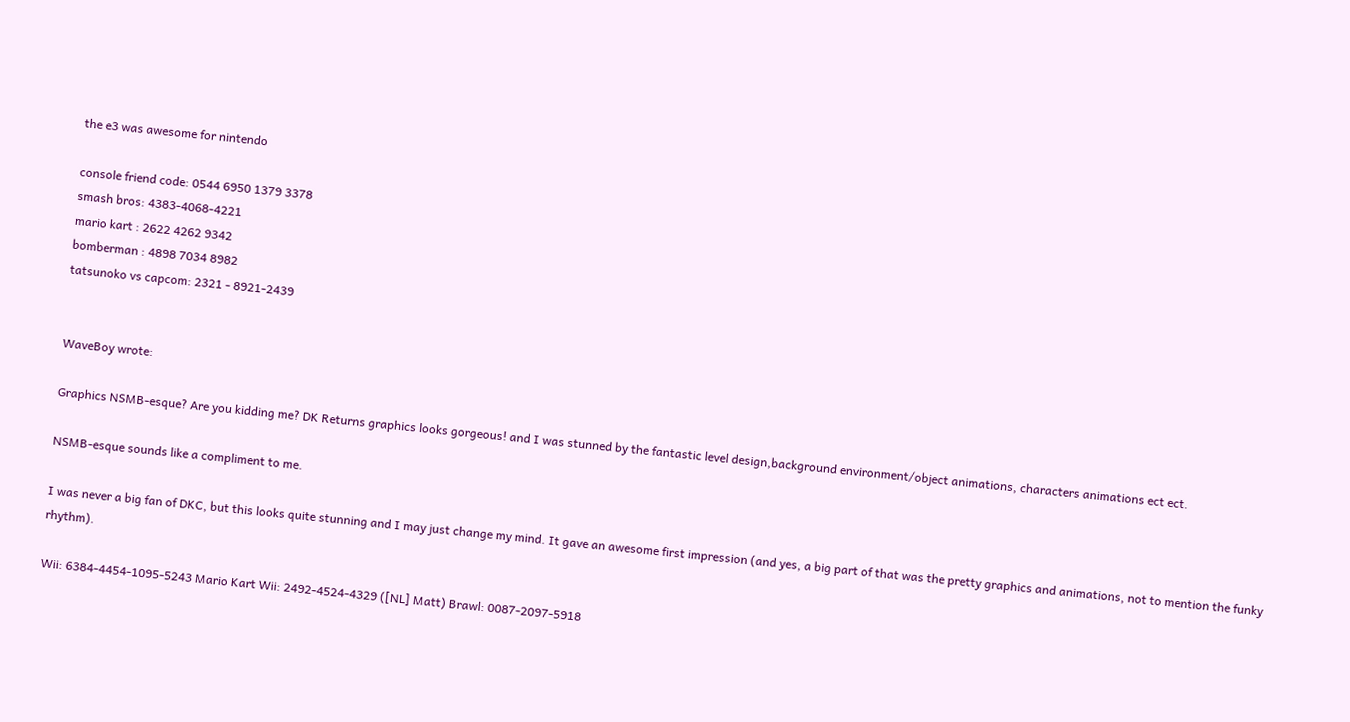the e3 was awesome for nintendo

console friend code: 0544 6950 1379 3378
smash bros: 4383-4068-4221
mario kart : 2622 4262 9342
bomberman : 4898 7034 8982
tatsunoko vs capcom: 2321 - 8921-2439


WaveBoy wrote:

Graphics NSMB-esque? Are you kidding me? DK Returns graphics looks gorgeous! and I was stunned by the fantastic level design,background environment/object animations, characters animations ect ect.

NSMB-esque sounds like a compliment to me.

I was never a big fan of DKC, but this looks quite stunning and I may just change my mind. It gave an awesome first impression (and yes, a big part of that was the pretty graphics and animations, not to mention the funky rhythm).

Wii: 6384-4454-1095-5243 Mario Kart Wii: 2492-4524-4329 ([NL] Matt) Brawl: 0087-2097-5918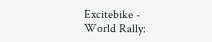Excitebike - World Rally: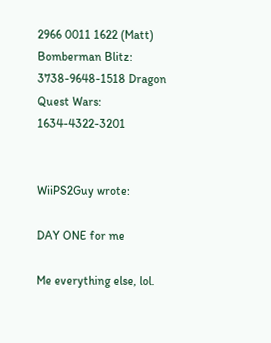2966 0011 1622 (Matt) Bomberman Blitz: 3738-9648-1518 Dragon Quest Wars: 1634-4322-3201


WiiPS2Guy wrote:

DAY ONE for me

Me everything else, lol.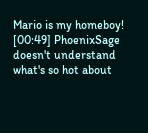Mario is my homeboy!
[00:49] PhoenixSage doesn't understand what's so hot about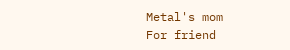Metal's mom
For friend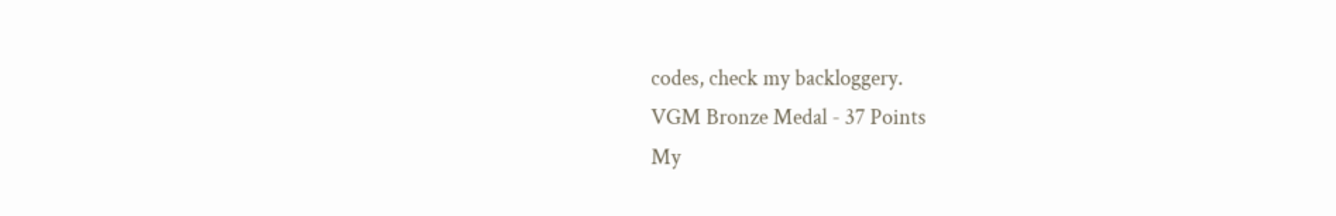codes, check my backloggery.
VGM Bronze Medal - 37 Points
My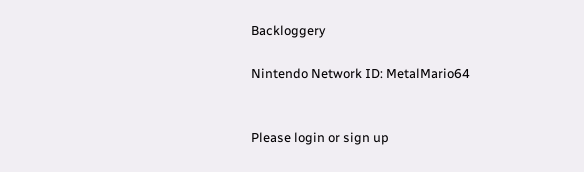Backloggery

Nintendo Network ID: MetalMario64


Please login or sign up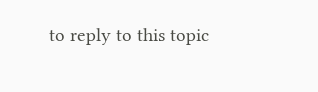to reply to this topic